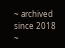~ archived since 2018 ~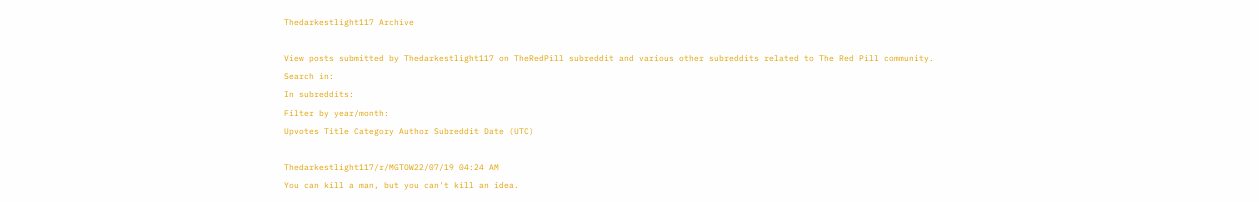Thedarkestlight117 Archive

View posts submitted by Thedarkestlight117 on TheRedPill subreddit and various other subreddits related to The Red Pill community.
Search in:
In subreddits:
Filter by year/month:
Upvotes Title Category Author Subreddit Date (UTC)

Thedarkestlight117/r/MGTOW22/07/19 04:24 AM
You can kill a man, but you can't kill an idea.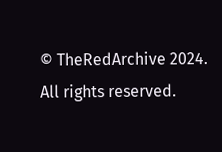© TheRedArchive 2024. All rights reserved.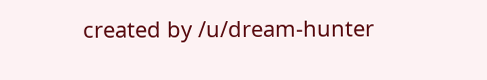created by /u/dream-hunter